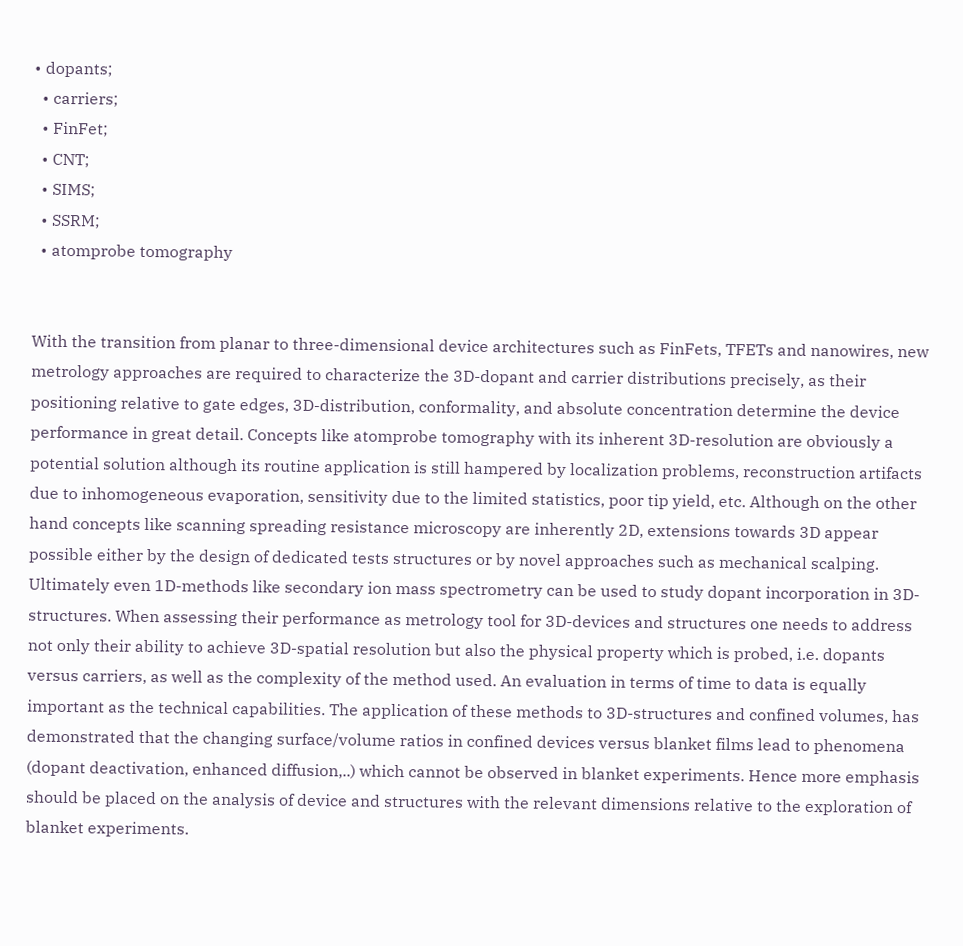• dopants;
  • carriers;
  • FinFet;
  • CNT;
  • SIMS;
  • SSRM;
  • atomprobe tomography


With the transition from planar to three-dimensional device architectures such as FinFets, TFETs and nanowires, new metrology approaches are required to characterize the 3D-dopant and carrier distributions precisely, as their positioning relative to gate edges, 3D-distribution, conformality, and absolute concentration determine the device performance in great detail. Concepts like atomprobe tomography with its inherent 3D-resolution are obviously a potential solution although its routine application is still hampered by localization problems, reconstruction artifacts due to inhomogeneous evaporation, sensitivity due to the limited statistics, poor tip yield, etc. Although on the other hand concepts like scanning spreading resistance microscopy are inherently 2D, extensions towards 3D appear possible either by the design of dedicated tests structures or by novel approaches such as mechanical scalping. Ultimately even 1D-methods like secondary ion mass spectrometry can be used to study dopant incorporation in 3D-structures. When assessing their performance as metrology tool for 3D-devices and structures one needs to address not only their ability to achieve 3D-spatial resolution but also the physical property which is probed, i.e. dopants versus carriers, as well as the complexity of the method used. An evaluation in terms of time to data is equally important as the technical capabilities. The application of these methods to 3D-structures and confined volumes, has demonstrated that the changing surface/volume ratios in confined devices versus blanket films lead to phenomena (dopant deactivation, enhanced diffusion,..) which cannot be observed in blanket experiments. Hence more emphasis should be placed on the analysis of device and structures with the relevant dimensions relative to the exploration of blanket experiments.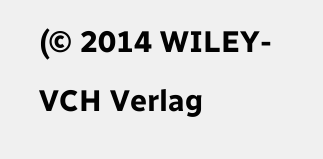(© 2014 WILEY-VCH Verlag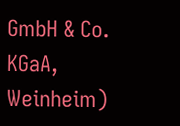GmbH & Co. KGaA, Weinheim)